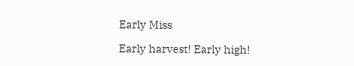Early Miss

Early harvest! Early high!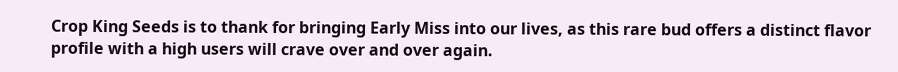Crop King Seeds is to thank for bringing Early Miss into our lives, as this rare bud offers a distinct flavor profile with a high users will crave over and over again.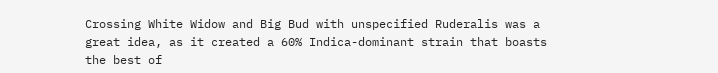Crossing White Widow and Big Bud with unspecified Ruderalis was a great idea, as it created a 60% Indica-dominant strain that boasts the best of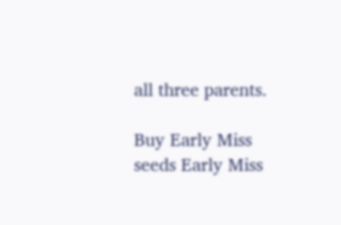all three parents.

Buy Early Miss seeds Early Miss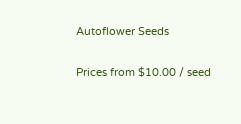Autoflower Seeds

Prices from $10.00 / seed